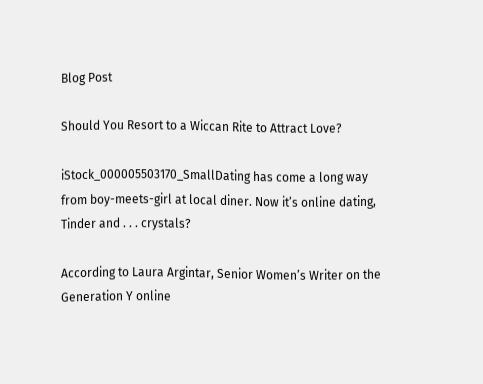Blog Post

Should You Resort to a Wiccan Rite to Attract Love?

iStock_000005503170_SmallDating has come a long way from boy-meets-girl at local diner. Now it’s online dating, Tinder and . . . crystals?

According to Laura Argintar, Senior Women’s Writer on the Generation Y online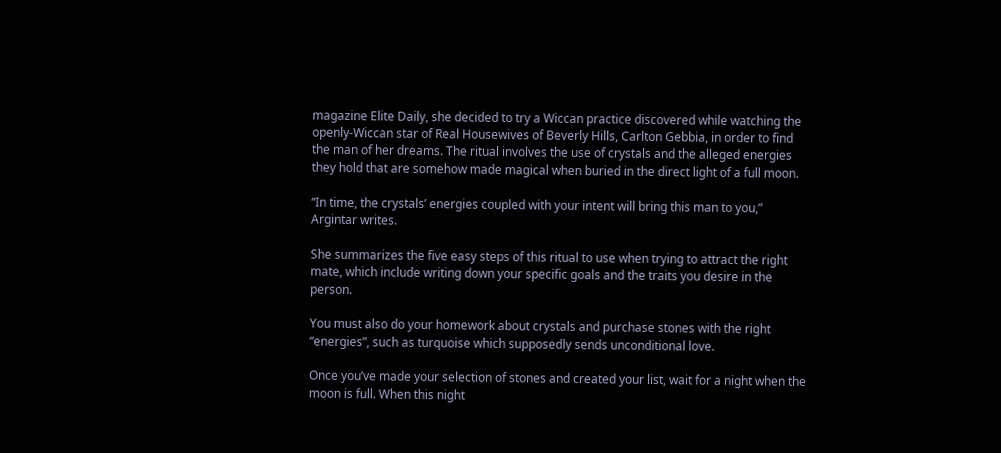magazine Elite Daily, she decided to try a Wiccan practice discovered while watching the openly-Wiccan star of Real Housewives of Beverly Hills, Carlton Gebbia, in order to find the man of her dreams. The ritual involves the use of crystals and the alleged energies they hold that are somehow made magical when buried in the direct light of a full moon.

“In time, the crystals’ energies coupled with your intent will bring this man to you,” Argintar writes.

She summarizes the five easy steps of this ritual to use when trying to attract the right mate, which include writing down your specific goals and the traits you desire in the person.

You must also do your homework about crystals and purchase stones with the right “energies”, such as turquoise which supposedly sends unconditional love.

Once you’ve made your selection of stones and created your list, wait for a night when the moon is full. When this night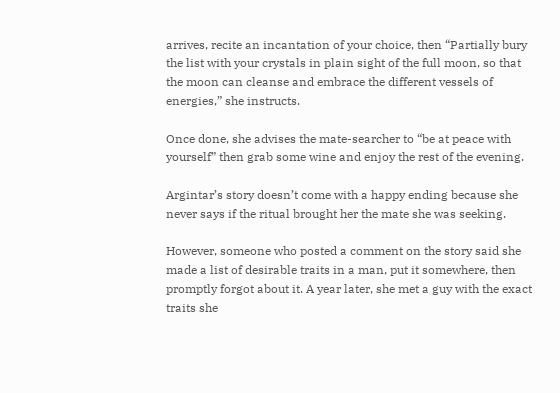arrives, recite an incantation of your choice, then “Partially bury the list with your crystals in plain sight of the full moon, so that the moon can cleanse and embrace the different vessels of energies,” she instructs.

Once done, she advises the mate-searcher to “be at peace with yourself” then grab some wine and enjoy the rest of the evening.

Argintar’s story doesn’t come with a happy ending because she never says if the ritual brought her the mate she was seeking.

However, someone who posted a comment on the story said she made a list of desirable traits in a man, put it somewhere, then promptly forgot about it. A year later, she met a guy with the exact traits she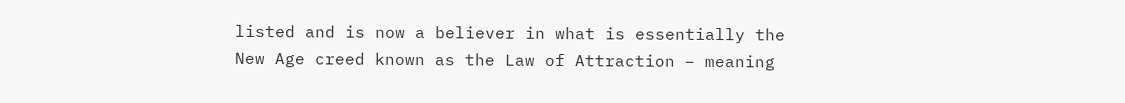listed and is now a believer in what is essentially the New Age creed known as the Law of Attraction – meaning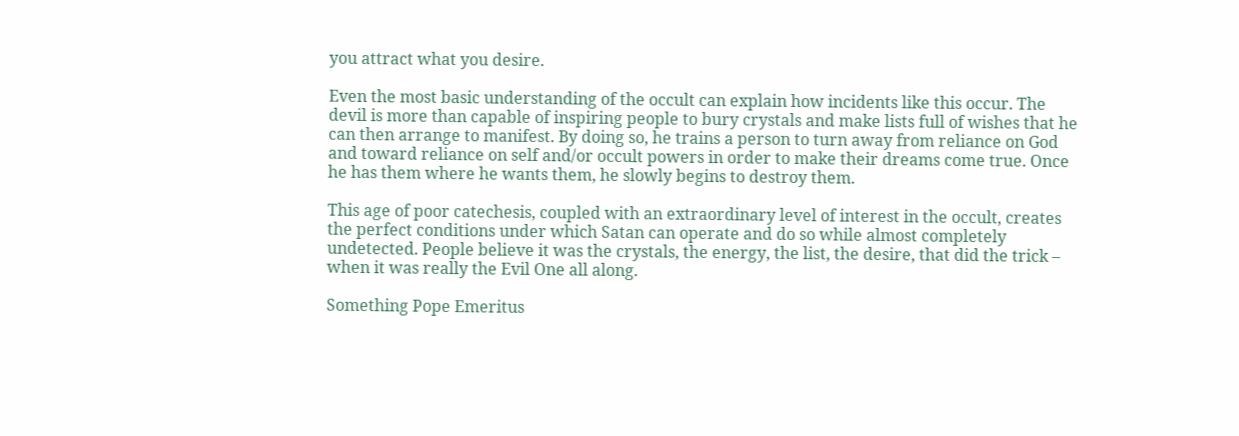you attract what you desire.

Even the most basic understanding of the occult can explain how incidents like this occur. The devil is more than capable of inspiring people to bury crystals and make lists full of wishes that he can then arrange to manifest. By doing so, he trains a person to turn away from reliance on God and toward reliance on self and/or occult powers in order to make their dreams come true. Once he has them where he wants them, he slowly begins to destroy them.

This age of poor catechesis, coupled with an extraordinary level of interest in the occult, creates the perfect conditions under which Satan can operate and do so while almost completely undetected. People believe it was the crystals, the energy, the list, the desire, that did the trick – when it was really the Evil One all along.

Something Pope Emeritus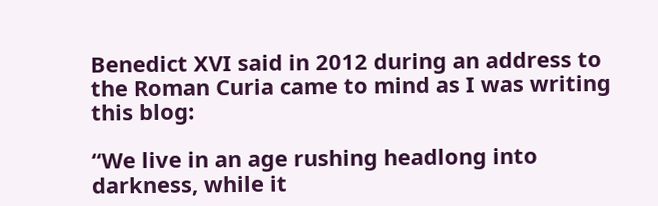Benedict XVI said in 2012 during an address to the Roman Curia came to mind as I was writing this blog:

“We live in an age rushing headlong into darkness, while it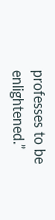professes to be enlightened.”